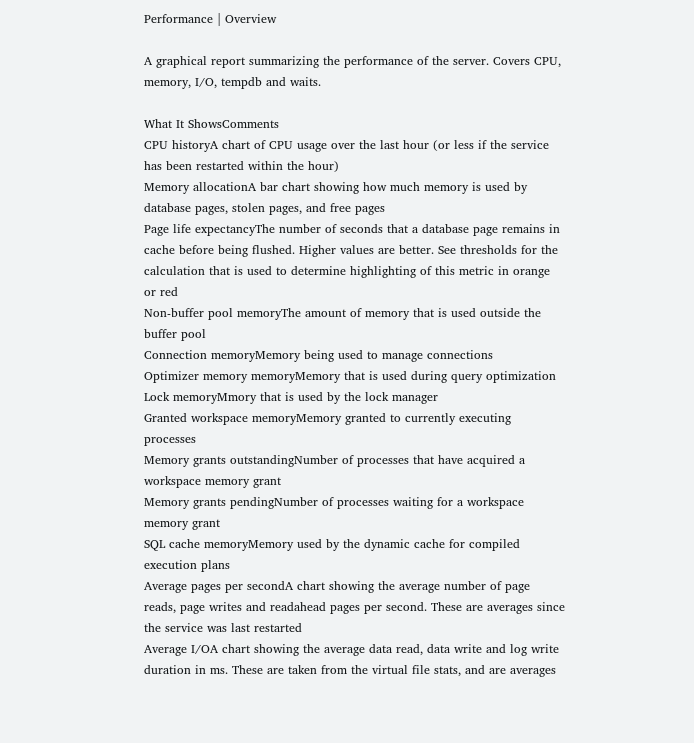Performance | Overview

A graphical report summarizing the performance of the server. Covers CPU, memory, I/O, tempdb and waits.

What It ShowsComments
CPU historyA chart of CPU usage over the last hour (or less if the service has been restarted within the hour)
Memory allocationA bar chart showing how much memory is used by database pages, stolen pages, and free pages
Page life expectancyThe number of seconds that a database page remains in cache before being flushed. Higher values are better. See thresholds for the calculation that is used to determine highlighting of this metric in orange or red
Non-buffer pool memoryThe amount of memory that is used outside the buffer pool
Connection memoryMemory being used to manage connections
Optimizer memory memoryMemory that is used during query optimization
Lock memoryMmory that is used by the lock manager
Granted workspace memoryMemory granted to currently executing processes
Memory grants outstandingNumber of processes that have acquired a workspace memory grant
Memory grants pendingNumber of processes waiting for a workspace memory grant
SQL cache memoryMemory used by the dynamic cache for compiled execution plans
Average pages per secondA chart showing the average number of page reads, page writes and readahead pages per second. These are averages since the service was last restarted
Average I/OA chart showing the average data read, data write and log write duration in ms. These are taken from the virtual file stats, and are averages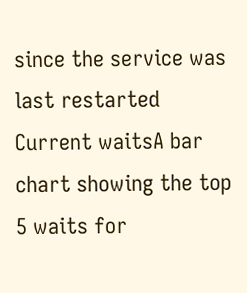since the service was last restarted
Current waitsA bar chart showing the top 5 waits for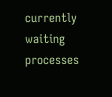currently waiting processes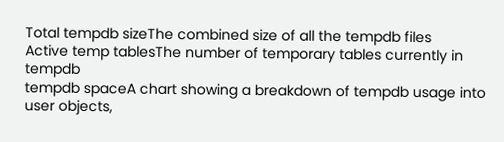Total tempdb sizeThe combined size of all the tempdb files
Active temp tablesThe number of temporary tables currently in tempdb
tempdb spaceA chart showing a breakdown of tempdb usage into user objects,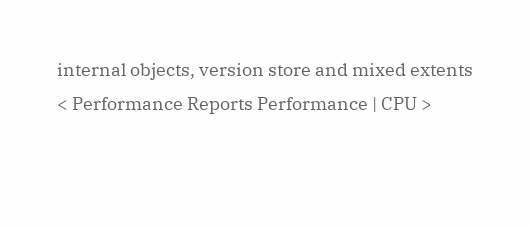internal objects, version store and mixed extents
< Performance Reports Performance | CPU >